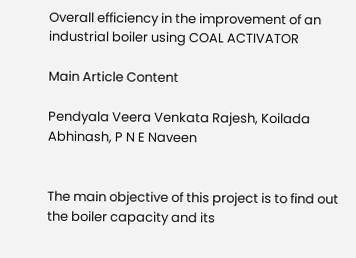Overall efficiency in the improvement of an industrial boiler using COAL ACTIVATOR

Main Article Content

Pendyala Veera Venkata Rajesh, Koilada Abhinash, P N E Naveen


The main objective of this project is to find out the boiler capacity and its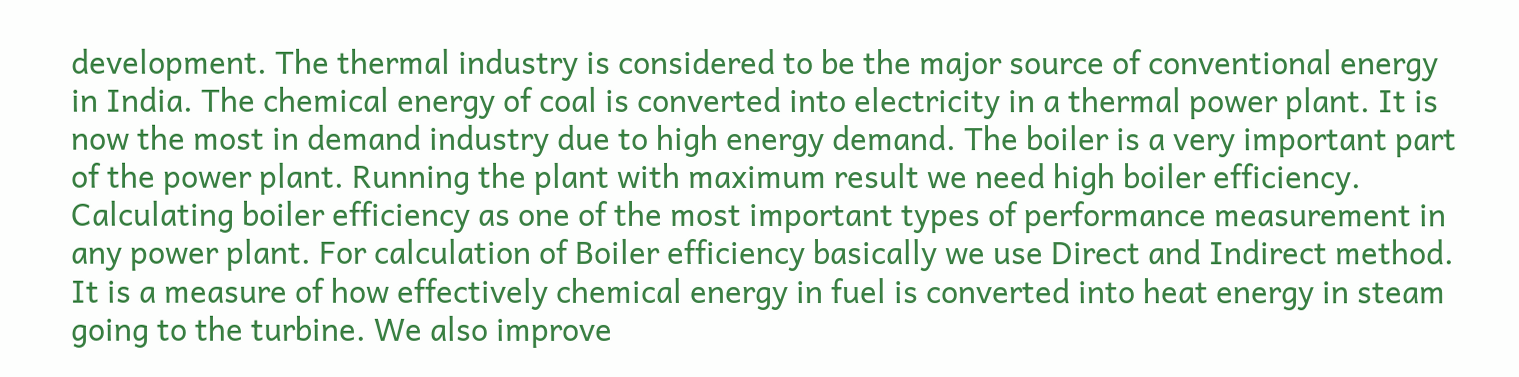development. The thermal industry is considered to be the major source of conventional energy in India. The chemical energy of coal is converted into electricity in a thermal power plant. It is now the most in demand industry due to high energy demand. The boiler is a very important part of the power plant. Running the plant with maximum result we need high boiler efficiency. Calculating boiler efficiency as one of the most important types of performance measurement in any power plant. For calculation of Boiler efficiency basically we use Direct and Indirect method. It is a measure of how effectively chemical energy in fuel is converted into heat energy in steam going to the turbine. We also improve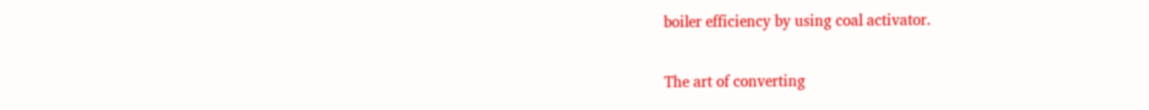boiler efficiency by using coal activator.

The art of converting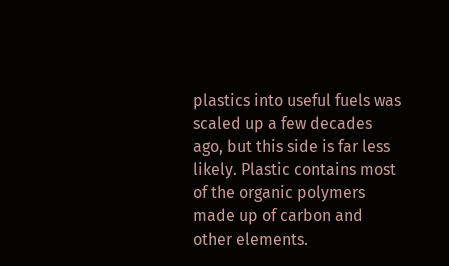plastics into useful fuels was scaled up a few decades ago, but this side is far less likely. Plastic contains most of the organic polymers made up of carbon and other elements.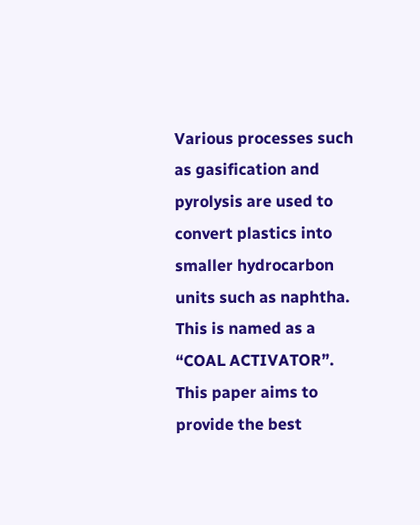Various processes such as gasification and pyrolysis are used to convert plastics into smaller hydrocarbon units such as naphtha. This is named as a “COAL ACTIVATOR”. This paper aims to provide the best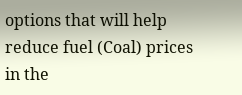options that will help reduce fuel (Coal) prices in the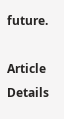future.

Article Details